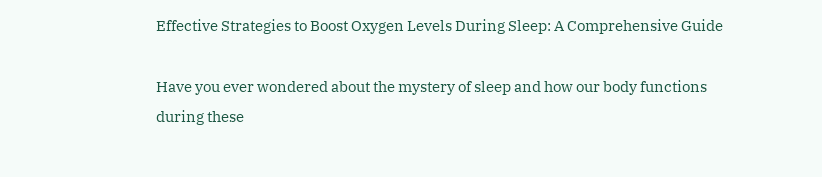Effective Strategies to Boost Oxygen Levels During Sleep: A Comprehensive Guide

Have you ever wondered about the mystery of sleep and how our body functions during these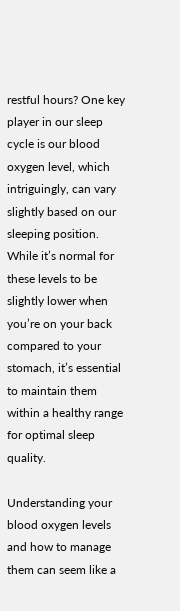restful hours? One key player in our sleep cycle is our blood oxygen level, which intriguingly, can vary slightly based on our sleeping position. While it’s normal for these levels to be slightly lower when you’re on your back compared to your stomach, it’s essential to maintain them within a healthy range for optimal sleep quality.

Understanding your blood oxygen levels and how to manage them can seem like a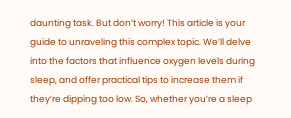daunting task. But don’t worry! This article is your guide to unraveling this complex topic. We’ll delve into the factors that influence oxygen levels during sleep, and offer practical tips to increase them if they’re dipping too low. So, whether you’re a sleep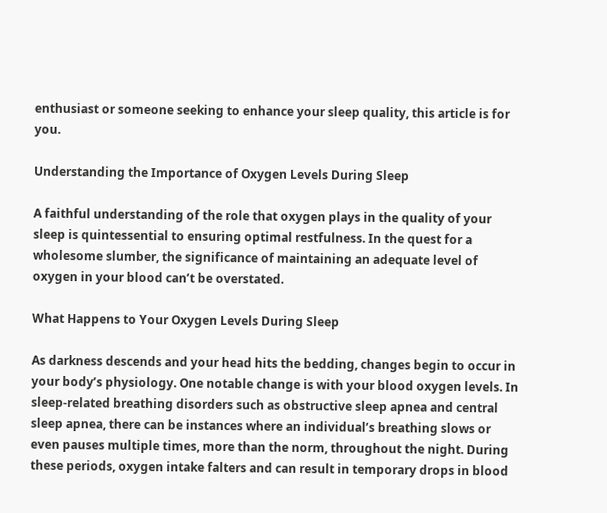enthusiast or someone seeking to enhance your sleep quality, this article is for you.

Understanding the Importance of Oxygen Levels During Sleep

A faithful understanding of the role that oxygen plays in the quality of your sleep is quintessential to ensuring optimal restfulness. In the quest for a wholesome slumber, the significance of maintaining an adequate level of oxygen in your blood can’t be overstated.

What Happens to Your Oxygen Levels During Sleep

As darkness descends and your head hits the bedding, changes begin to occur in your body’s physiology. One notable change is with your blood oxygen levels. In sleep-related breathing disorders such as obstructive sleep apnea and central sleep apnea, there can be instances where an individual’s breathing slows or even pauses multiple times, more than the norm, throughout the night. During these periods, oxygen intake falters and can result in temporary drops in blood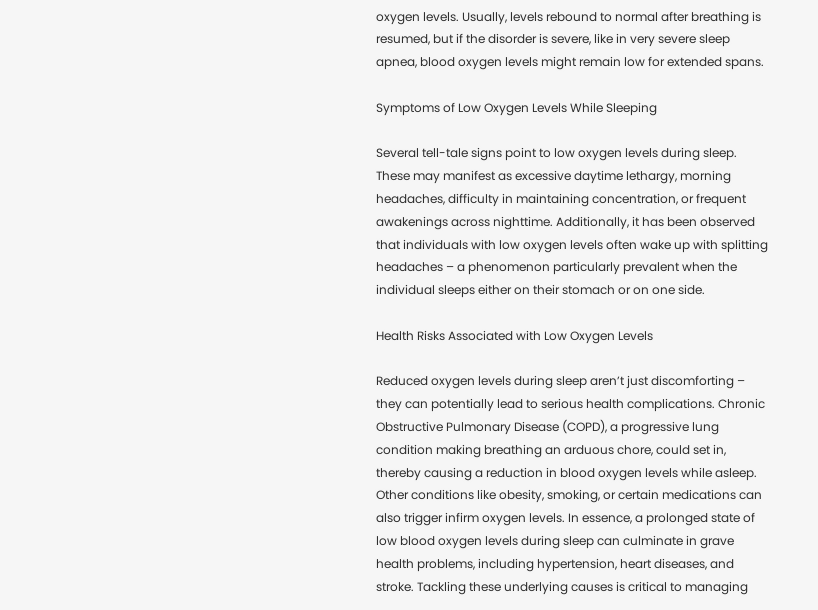oxygen levels. Usually, levels rebound to normal after breathing is resumed, but if the disorder is severe, like in very severe sleep apnea, blood oxygen levels might remain low for extended spans.

Symptoms of Low Oxygen Levels While Sleeping

Several tell-tale signs point to low oxygen levels during sleep. These may manifest as excessive daytime lethargy, morning headaches, difficulty in maintaining concentration, or frequent awakenings across nighttime. Additionally, it has been observed that individuals with low oxygen levels often wake up with splitting headaches – a phenomenon particularly prevalent when the individual sleeps either on their stomach or on one side.

Health Risks Associated with Low Oxygen Levels

Reduced oxygen levels during sleep aren’t just discomforting – they can potentially lead to serious health complications. Chronic Obstructive Pulmonary Disease (COPD), a progressive lung condition making breathing an arduous chore, could set in, thereby causing a reduction in blood oxygen levels while asleep. Other conditions like obesity, smoking, or certain medications can also trigger infirm oxygen levels. In essence, a prolonged state of low blood oxygen levels during sleep can culminate in grave health problems, including hypertension, heart diseases, and stroke. Tackling these underlying causes is critical to managing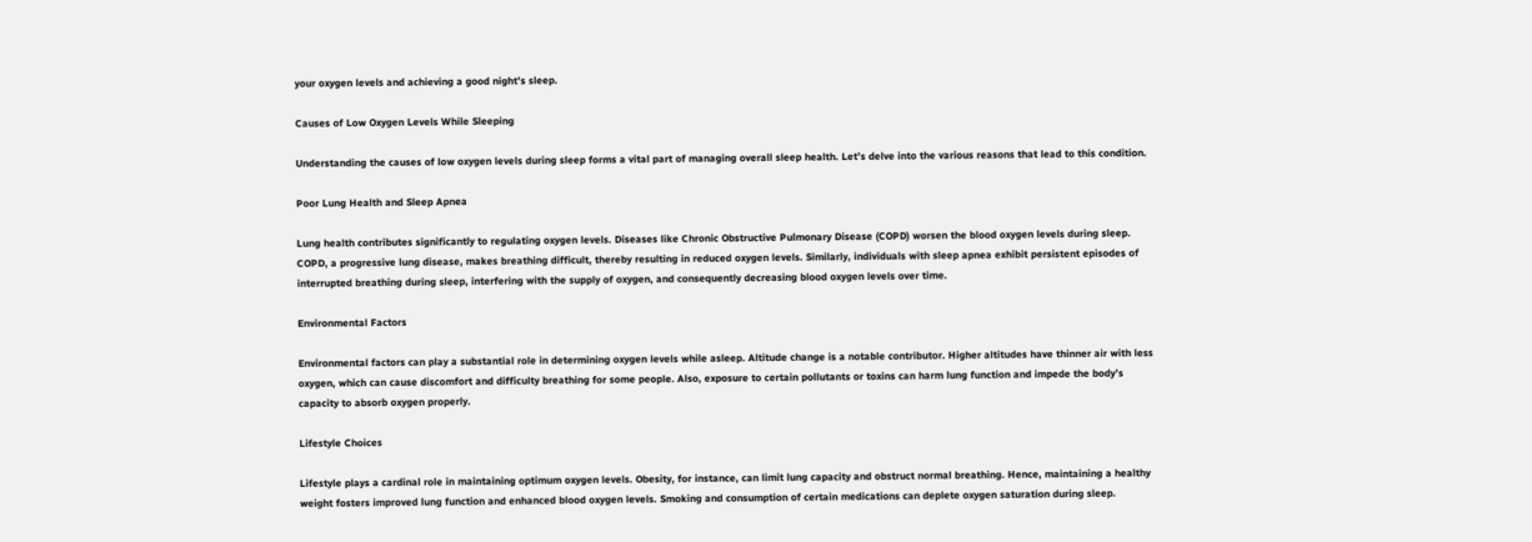your oxygen levels and achieving a good night’s sleep.

Causes of Low Oxygen Levels While Sleeping

Understanding the causes of low oxygen levels during sleep forms a vital part of managing overall sleep health. Let’s delve into the various reasons that lead to this condition.

Poor Lung Health and Sleep Apnea

Lung health contributes significantly to regulating oxygen levels. Diseases like Chronic Obstructive Pulmonary Disease (COPD) worsen the blood oxygen levels during sleep. COPD, a progressive lung disease, makes breathing difficult, thereby resulting in reduced oxygen levels. Similarly, individuals with sleep apnea exhibit persistent episodes of interrupted breathing during sleep, interfering with the supply of oxygen, and consequently decreasing blood oxygen levels over time.

Environmental Factors

Environmental factors can play a substantial role in determining oxygen levels while asleep. Altitude change is a notable contributor. Higher altitudes have thinner air with less oxygen, which can cause discomfort and difficulty breathing for some people. Also, exposure to certain pollutants or toxins can harm lung function and impede the body’s capacity to absorb oxygen properly.

Lifestyle Choices

Lifestyle plays a cardinal role in maintaining optimum oxygen levels. Obesity, for instance, can limit lung capacity and obstruct normal breathing. Hence, maintaining a healthy weight fosters improved lung function and enhanced blood oxygen levels. Smoking and consumption of certain medications can deplete oxygen saturation during sleep.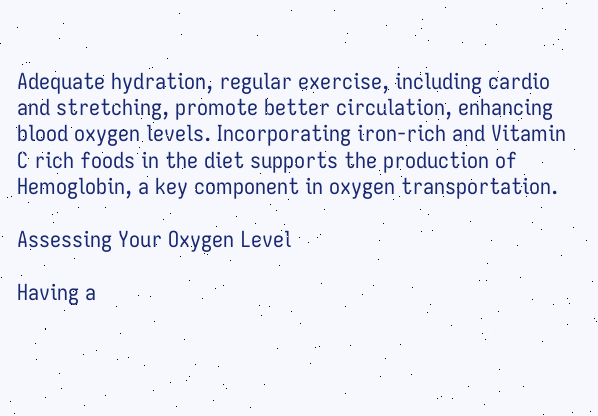Adequate hydration, regular exercise, including cardio and stretching, promote better circulation, enhancing blood oxygen levels. Incorporating iron-rich and Vitamin C rich foods in the diet supports the production of Hemoglobin, a key component in oxygen transportation.

Assessing Your Oxygen Level

Having a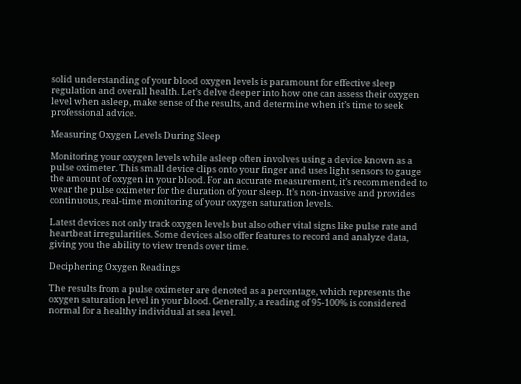solid understanding of your blood oxygen levels is paramount for effective sleep regulation and overall health. Let’s delve deeper into how one can assess their oxygen level when asleep, make sense of the results, and determine when it’s time to seek professional advice.

Measuring Oxygen Levels During Sleep

Monitoring your oxygen levels while asleep often involves using a device known as a pulse oximeter. This small device clips onto your finger and uses light sensors to gauge the amount of oxygen in your blood. For an accurate measurement, it’s recommended to wear the pulse oximeter for the duration of your sleep. It’s non-invasive and provides continuous, real-time monitoring of your oxygen saturation levels.

Latest devices not only track oxygen levels but also other vital signs like pulse rate and heartbeat irregularities. Some devices also offer features to record and analyze data, giving you the ability to view trends over time.

Deciphering Oxygen Readings

The results from a pulse oximeter are denoted as a percentage, which represents the oxygen saturation level in your blood. Generally, a reading of 95-100% is considered normal for a healthy individual at sea level.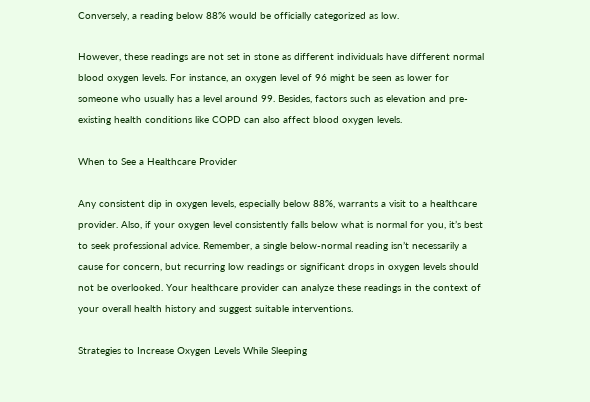Conversely, a reading below 88% would be officially categorized as low.

However, these readings are not set in stone as different individuals have different normal blood oxygen levels. For instance, an oxygen level of 96 might be seen as lower for someone who usually has a level around 99. Besides, factors such as elevation and pre-existing health conditions like COPD can also affect blood oxygen levels.

When to See a Healthcare Provider

Any consistent dip in oxygen levels, especially below 88%, warrants a visit to a healthcare provider. Also, if your oxygen level consistently falls below what is normal for you, it’s best to seek professional advice. Remember, a single below-normal reading isn’t necessarily a cause for concern, but recurring low readings or significant drops in oxygen levels should not be overlooked. Your healthcare provider can analyze these readings in the context of your overall health history and suggest suitable interventions.

Strategies to Increase Oxygen Levels While Sleeping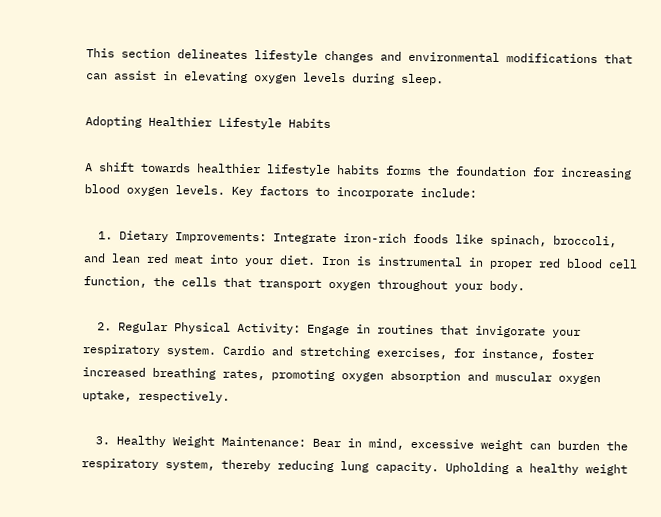This section delineates lifestyle changes and environmental modifications that can assist in elevating oxygen levels during sleep.

Adopting Healthier Lifestyle Habits

A shift towards healthier lifestyle habits forms the foundation for increasing blood oxygen levels. Key factors to incorporate include:

  1. Dietary Improvements: Integrate iron-rich foods like spinach, broccoli, and lean red meat into your diet. Iron is instrumental in proper red blood cell function, the cells that transport oxygen throughout your body.

  2. Regular Physical Activity: Engage in routines that invigorate your respiratory system. Cardio and stretching exercises, for instance, foster increased breathing rates, promoting oxygen absorption and muscular oxygen uptake, respectively.

  3. Healthy Weight Maintenance: Bear in mind, excessive weight can burden the respiratory system, thereby reducing lung capacity. Upholding a healthy weight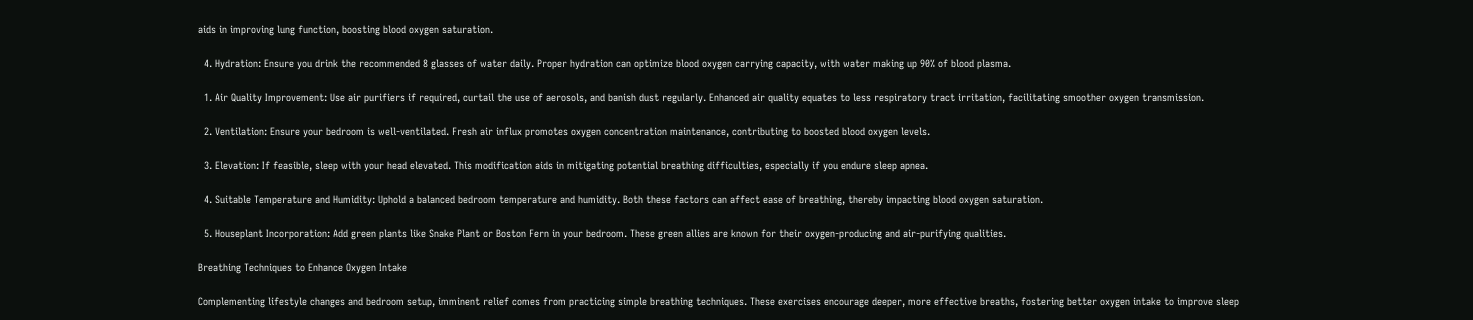aids in improving lung function, boosting blood oxygen saturation.

  4. Hydration: Ensure you drink the recommended 8 glasses of water daily. Proper hydration can optimize blood oxygen carrying capacity, with water making up 90% of blood plasma.

  1. Air Quality Improvement: Use air purifiers if required, curtail the use of aerosols, and banish dust regularly. Enhanced air quality equates to less respiratory tract irritation, facilitating smoother oxygen transmission.

  2. Ventilation: Ensure your bedroom is well-ventilated. Fresh air influx promotes oxygen concentration maintenance, contributing to boosted blood oxygen levels.

  3. Elevation: If feasible, sleep with your head elevated. This modification aids in mitigating potential breathing difficulties, especially if you endure sleep apnea.

  4. Suitable Temperature and Humidity: Uphold a balanced bedroom temperature and humidity. Both these factors can affect ease of breathing, thereby impacting blood oxygen saturation.

  5. Houseplant Incorporation: Add green plants like Snake Plant or Boston Fern in your bedroom. These green allies are known for their oxygen-producing and air-purifying qualities.

Breathing Techniques to Enhance Oxygen Intake

Complementing lifestyle changes and bedroom setup, imminent relief comes from practicing simple breathing techniques. These exercises encourage deeper, more effective breaths, fostering better oxygen intake to improve sleep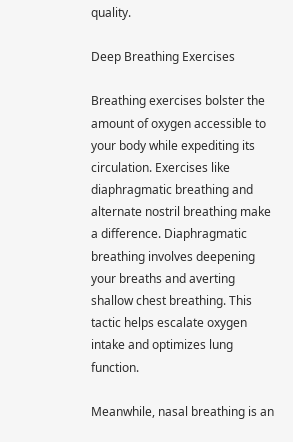quality.

Deep Breathing Exercises

Breathing exercises bolster the amount of oxygen accessible to your body while expediting its circulation. Exercises like diaphragmatic breathing and alternate nostril breathing make a difference. Diaphragmatic breathing involves deepening your breaths and averting shallow chest breathing. This tactic helps escalate oxygen intake and optimizes lung function.

Meanwhile, nasal breathing is an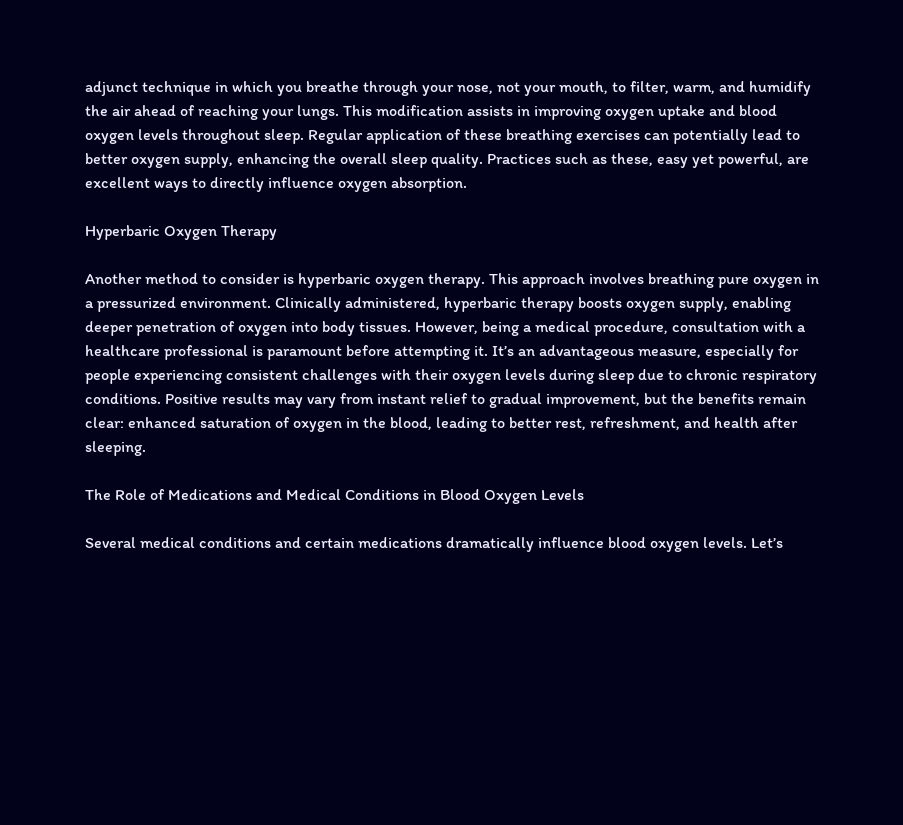adjunct technique in which you breathe through your nose, not your mouth, to filter, warm, and humidify the air ahead of reaching your lungs. This modification assists in improving oxygen uptake and blood oxygen levels throughout sleep. Regular application of these breathing exercises can potentially lead to better oxygen supply, enhancing the overall sleep quality. Practices such as these, easy yet powerful, are excellent ways to directly influence oxygen absorption.

Hyperbaric Oxygen Therapy

Another method to consider is hyperbaric oxygen therapy. This approach involves breathing pure oxygen in a pressurized environment. Clinically administered, hyperbaric therapy boosts oxygen supply, enabling deeper penetration of oxygen into body tissues. However, being a medical procedure, consultation with a healthcare professional is paramount before attempting it. It’s an advantageous measure, especially for people experiencing consistent challenges with their oxygen levels during sleep due to chronic respiratory conditions. Positive results may vary from instant relief to gradual improvement, but the benefits remain clear: enhanced saturation of oxygen in the blood, leading to better rest, refreshment, and health after sleeping.

The Role of Medications and Medical Conditions in Blood Oxygen Levels

Several medical conditions and certain medications dramatically influence blood oxygen levels. Let’s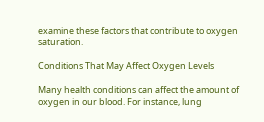examine these factors that contribute to oxygen saturation.

Conditions That May Affect Oxygen Levels

Many health conditions can affect the amount of oxygen in our blood. For instance, lung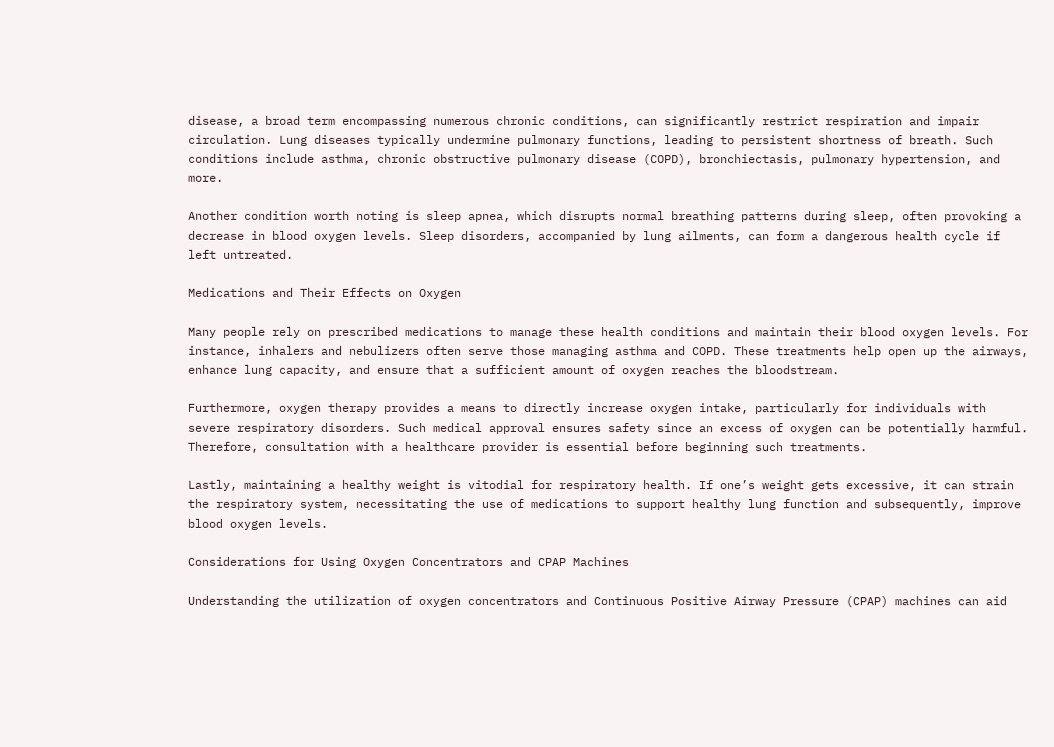disease, a broad term encompassing numerous chronic conditions, can significantly restrict respiration and impair circulation. Lung diseases typically undermine pulmonary functions, leading to persistent shortness of breath. Such conditions include asthma, chronic obstructive pulmonary disease (COPD), bronchiectasis, pulmonary hypertension, and more.

Another condition worth noting is sleep apnea, which disrupts normal breathing patterns during sleep, often provoking a decrease in blood oxygen levels. Sleep disorders, accompanied by lung ailments, can form a dangerous health cycle if left untreated.

Medications and Their Effects on Oxygen

Many people rely on prescribed medications to manage these health conditions and maintain their blood oxygen levels. For instance, inhalers and nebulizers often serve those managing asthma and COPD. These treatments help open up the airways, enhance lung capacity, and ensure that a sufficient amount of oxygen reaches the bloodstream.

Furthermore, oxygen therapy provides a means to directly increase oxygen intake, particularly for individuals with severe respiratory disorders. Such medical approval ensures safety since an excess of oxygen can be potentially harmful. Therefore, consultation with a healthcare provider is essential before beginning such treatments.

Lastly, maintaining a healthy weight is vitodial for respiratory health. If one’s weight gets excessive, it can strain the respiratory system, necessitating the use of medications to support healthy lung function and subsequently, improve blood oxygen levels.

Considerations for Using Oxygen Concentrators and CPAP Machines

Understanding the utilization of oxygen concentrators and Continuous Positive Airway Pressure (CPAP) machines can aid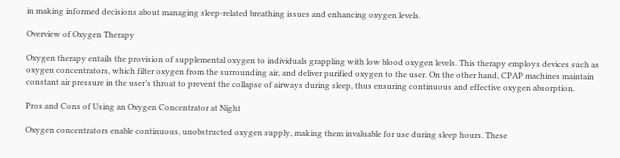in making informed decisions about managing sleep-related breathing issues and enhancing oxygen levels.

Overview of Oxygen Therapy

Oxygen therapy entails the provision of supplemental oxygen to individuals grappling with low blood oxygen levels. This therapy employs devices such as oxygen concentrators, which filter oxygen from the surrounding air, and deliver purified oxygen to the user. On the other hand, CPAP machines maintain constant air pressure in the user’s throat to prevent the collapse of airways during sleep, thus ensuring continuous and effective oxygen absorption.

Pros and Cons of Using an Oxygen Concentrator at Night

Oxygen concentrators enable continuous, unobstructed oxygen supply, making them invaluable for use during sleep hours. These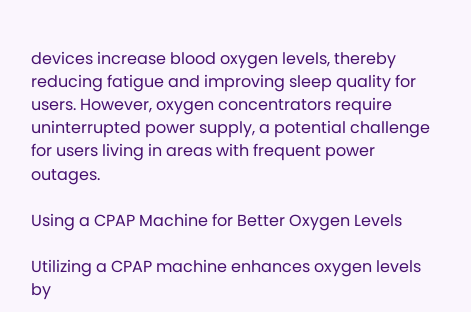devices increase blood oxygen levels, thereby reducing fatigue and improving sleep quality for users. However, oxygen concentrators require uninterrupted power supply, a potential challenge for users living in areas with frequent power outages.

Using a CPAP Machine for Better Oxygen Levels

Utilizing a CPAP machine enhances oxygen levels by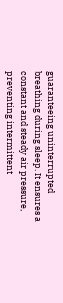guaranteeing uninterrupted breathing during sleep. It ensures a constant and steady air pressure, preventing intermittent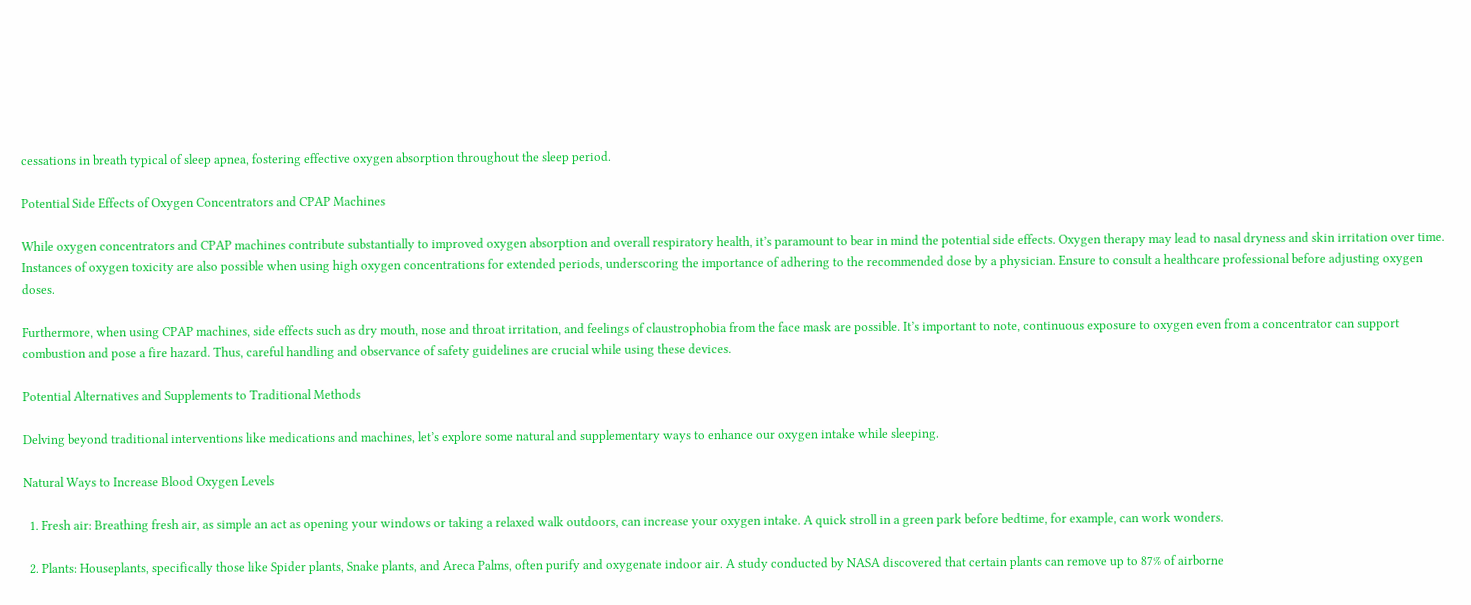cessations in breath typical of sleep apnea, fostering effective oxygen absorption throughout the sleep period.

Potential Side Effects of Oxygen Concentrators and CPAP Machines

While oxygen concentrators and CPAP machines contribute substantially to improved oxygen absorption and overall respiratory health, it’s paramount to bear in mind the potential side effects. Oxygen therapy may lead to nasal dryness and skin irritation over time. Instances of oxygen toxicity are also possible when using high oxygen concentrations for extended periods, underscoring the importance of adhering to the recommended dose by a physician. Ensure to consult a healthcare professional before adjusting oxygen doses.

Furthermore, when using CPAP machines, side effects such as dry mouth, nose and throat irritation, and feelings of claustrophobia from the face mask are possible. It’s important to note, continuous exposure to oxygen even from a concentrator can support combustion and pose a fire hazard. Thus, careful handling and observance of safety guidelines are crucial while using these devices.

Potential Alternatives and Supplements to Traditional Methods

Delving beyond traditional interventions like medications and machines, let’s explore some natural and supplementary ways to enhance our oxygen intake while sleeping.

Natural Ways to Increase Blood Oxygen Levels

  1. Fresh air: Breathing fresh air, as simple an act as opening your windows or taking a relaxed walk outdoors, can increase your oxygen intake. A quick stroll in a green park before bedtime, for example, can work wonders.

  2. Plants: Houseplants, specifically those like Spider plants, Snake plants, and Areca Palms, often purify and oxygenate indoor air. A study conducted by NASA discovered that certain plants can remove up to 87% of airborne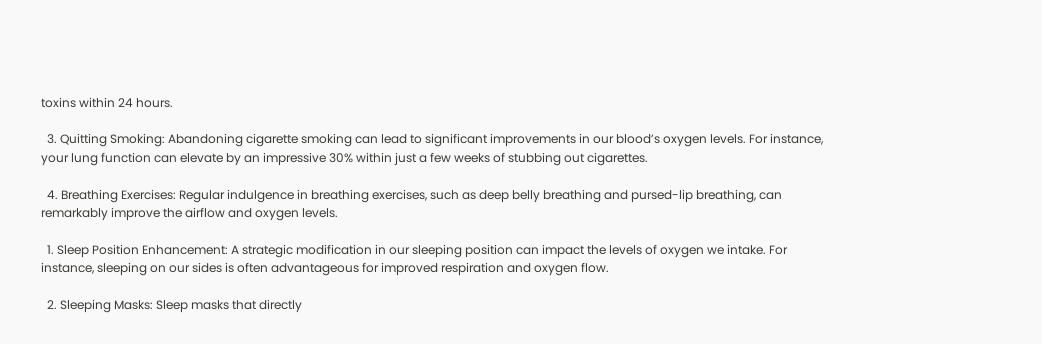toxins within 24 hours.

  3. Quitting Smoking: Abandoning cigarette smoking can lead to significant improvements in our blood’s oxygen levels. For instance, your lung function can elevate by an impressive 30% within just a few weeks of stubbing out cigarettes.

  4. Breathing Exercises: Regular indulgence in breathing exercises, such as deep belly breathing and pursed-lip breathing, can remarkably improve the airflow and oxygen levels.

  1. Sleep Position Enhancement: A strategic modification in our sleeping position can impact the levels of oxygen we intake. For instance, sleeping on our sides is often advantageous for improved respiration and oxygen flow.

  2. Sleeping Masks: Sleep masks that directly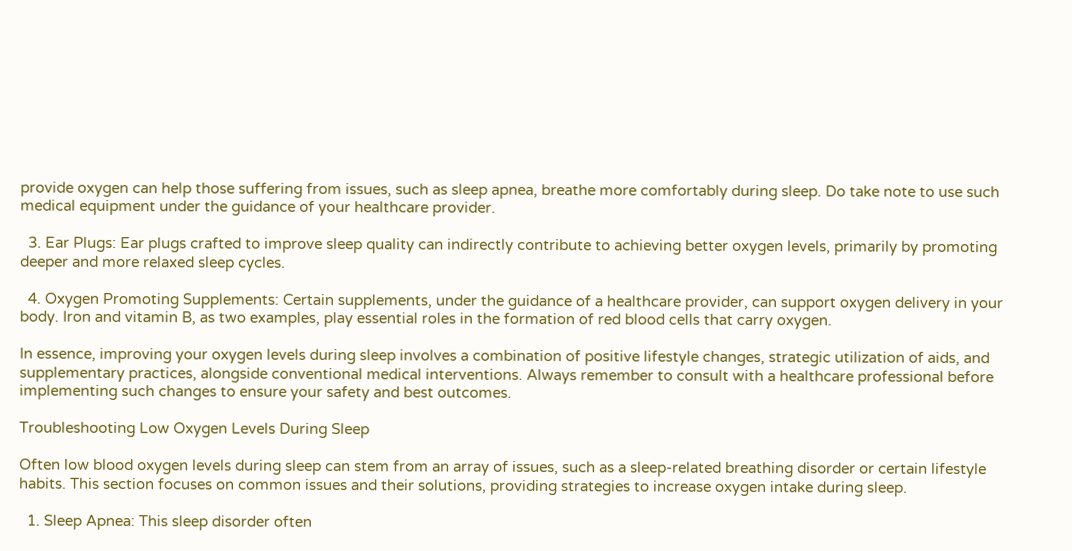provide oxygen can help those suffering from issues, such as sleep apnea, breathe more comfortably during sleep. Do take note to use such medical equipment under the guidance of your healthcare provider.

  3. Ear Plugs: Ear plugs crafted to improve sleep quality can indirectly contribute to achieving better oxygen levels, primarily by promoting deeper and more relaxed sleep cycles.

  4. Oxygen Promoting Supplements: Certain supplements, under the guidance of a healthcare provider, can support oxygen delivery in your body. Iron and vitamin B, as two examples, play essential roles in the formation of red blood cells that carry oxygen.

In essence, improving your oxygen levels during sleep involves a combination of positive lifestyle changes, strategic utilization of aids, and supplementary practices, alongside conventional medical interventions. Always remember to consult with a healthcare professional before implementing such changes to ensure your safety and best outcomes.

Troubleshooting Low Oxygen Levels During Sleep

Often low blood oxygen levels during sleep can stem from an array of issues, such as a sleep-related breathing disorder or certain lifestyle habits. This section focuses on common issues and their solutions, providing strategies to increase oxygen intake during sleep.

  1. Sleep Apnea: This sleep disorder often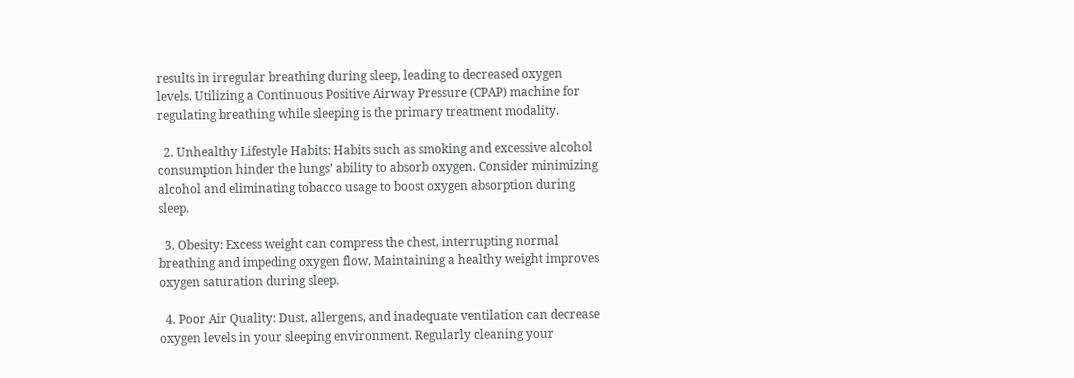results in irregular breathing during sleep, leading to decreased oxygen levels. Utilizing a Continuous Positive Airway Pressure (CPAP) machine for regulating breathing while sleeping is the primary treatment modality.

  2. Unhealthy Lifestyle Habits: Habits such as smoking and excessive alcohol consumption hinder the lungs’ ability to absorb oxygen. Consider minimizing alcohol and eliminating tobacco usage to boost oxygen absorption during sleep.

  3. Obesity: Excess weight can compress the chest, interrupting normal breathing and impeding oxygen flow. Maintaining a healthy weight improves oxygen saturation during sleep.

  4. Poor Air Quality: Dust, allergens, and inadequate ventilation can decrease oxygen levels in your sleeping environment. Regularly cleaning your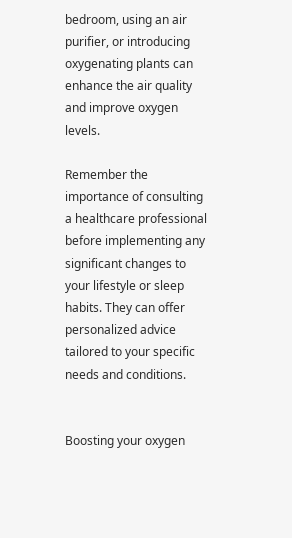bedroom, using an air purifier, or introducing oxygenating plants can enhance the air quality and improve oxygen levels.

Remember the importance of consulting a healthcare professional before implementing any significant changes to your lifestyle or sleep habits. They can offer personalized advice tailored to your specific needs and conditions.


Boosting your oxygen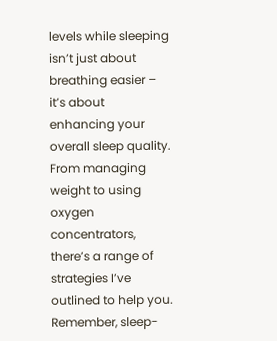levels while sleeping isn’t just about breathing easier – it’s about enhancing your overall sleep quality. From managing weight to using oxygen concentrators, there’s a range of strategies I’ve outlined to help you. Remember, sleep-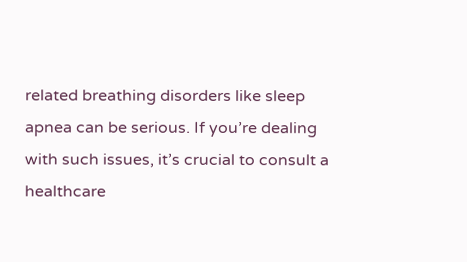related breathing disorders like sleep apnea can be serious. If you’re dealing with such issues, it’s crucial to consult a healthcare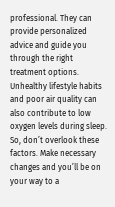professional. They can provide personalized advice and guide you through the right treatment options. Unhealthy lifestyle habits and poor air quality can also contribute to low oxygen levels during sleep. So, don’t overlook these factors. Make necessary changes and you’ll be on your way to a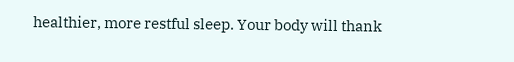healthier, more restful sleep. Your body will thank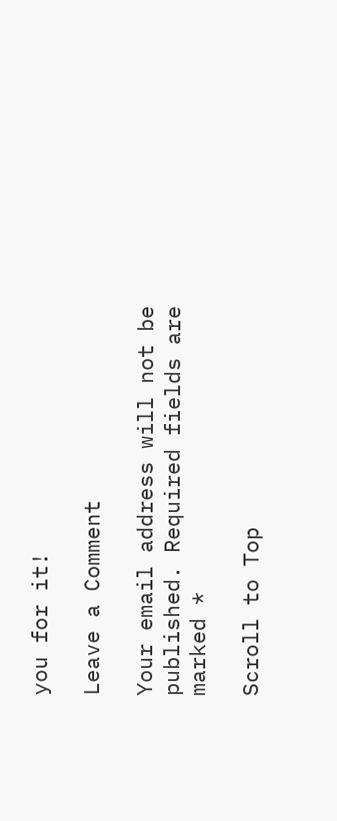you for it!

Leave a Comment

Your email address will not be published. Required fields are marked *

Scroll to Top